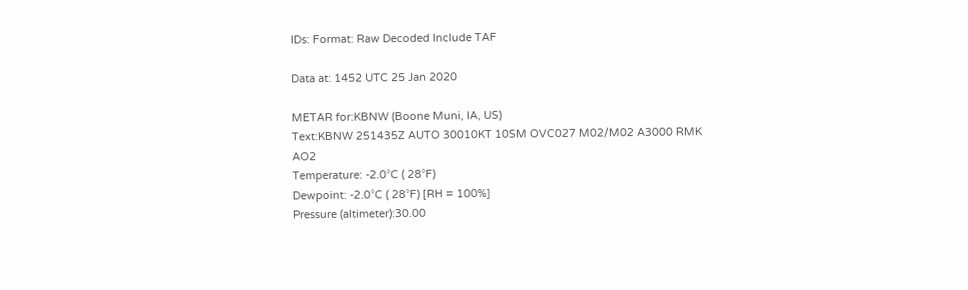IDs: Format: Raw Decoded Include TAF

Data at: 1452 UTC 25 Jan 2020

METAR for:KBNW (Boone Muni, IA, US)
Text:KBNW 251435Z AUTO 30010KT 10SM OVC027 M02/M02 A3000 RMK AO2
Temperature: -2.0°C ( 28°F)
Dewpoint: -2.0°C ( 28°F) [RH = 100%]
Pressure (altimeter):30.00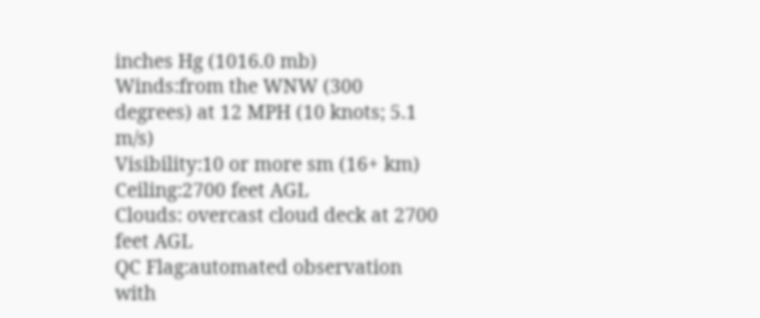inches Hg (1016.0 mb)
Winds:from the WNW (300 degrees) at 12 MPH (10 knots; 5.1 m/s)
Visibility:10 or more sm (16+ km)
Ceiling:2700 feet AGL
Clouds: overcast cloud deck at 2700 feet AGL
QC Flag:automated observation with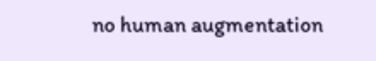no human augmentation